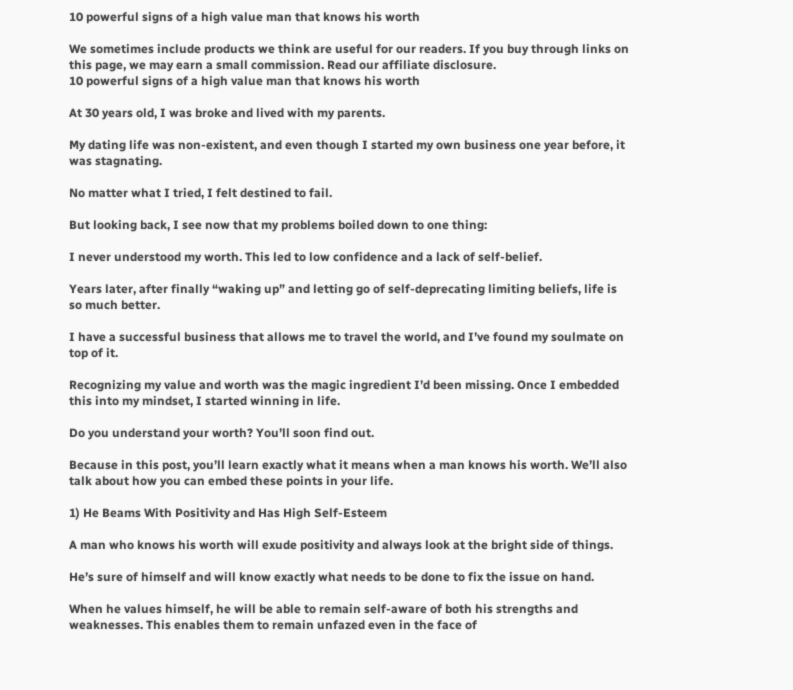10 powerful signs of a high value man that knows his worth

We sometimes include products we think are useful for our readers. If you buy through links on this page, we may earn a small commission. Read our affiliate disclosure.
10 powerful signs of a high value man that knows his worth

At 30 years old, I was broke and lived with my parents.

My dating life was non-existent, and even though I started my own business one year before, it was stagnating.

No matter what I tried, I felt destined to fail.

But looking back, I see now that my problems boiled down to one thing:

I never understood my worth. This led to low confidence and a lack of self-belief.

Years later, after finally “waking up” and letting go of self-deprecating limiting beliefs, life is so much better.

I have a successful business that allows me to travel the world, and I’ve found my soulmate on top of it.

Recognizing my value and worth was the magic ingredient I’d been missing. Once I embedded this into my mindset, I started winning in life.

Do you understand your worth? You’ll soon find out.

Because in this post, you’ll learn exactly what it means when a man knows his worth. We’ll also talk about how you can embed these points in your life.

1) He Beams With Positivity and Has High Self-Esteem

A man who knows his worth will exude positivity and always look at the bright side of things.

He’s sure of himself and will know exactly what needs to be done to fix the issue on hand.

When he values himself, he will be able to remain self-aware of both his strengths and weaknesses. This enables them to remain unfazed even in the face of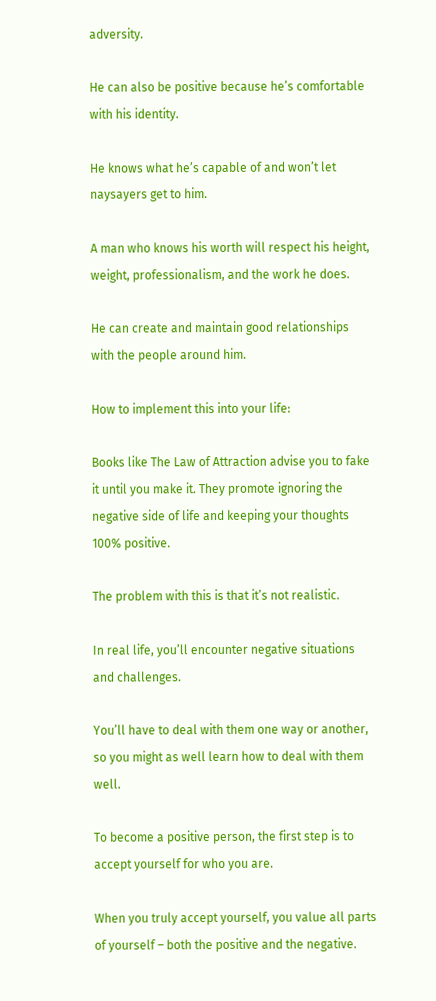adversity.

He can also be positive because he’s comfortable with his identity.

He knows what he’s capable of and won’t let naysayers get to him.

A man who knows his worth will respect his height, weight, professionalism, and the work he does.

He can create and maintain good relationships with the people around him.

How to implement this into your life:

Books like The Law of Attraction advise you to fake it until you make it. They promote ignoring the negative side of life and keeping your thoughts 100% positive.

The problem with this is that it’s not realistic.

In real life, you’ll encounter negative situations and challenges.

You’ll have to deal with them one way or another, so you might as well learn how to deal with them well.

To become a positive person, the first step is to accept yourself for who you are.

When you truly accept yourself, you value all parts of yourself – both the positive and the negative.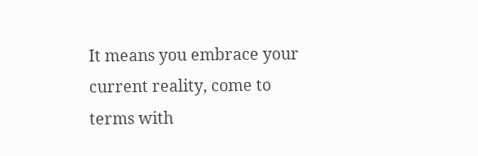It means you embrace your current reality, come to terms with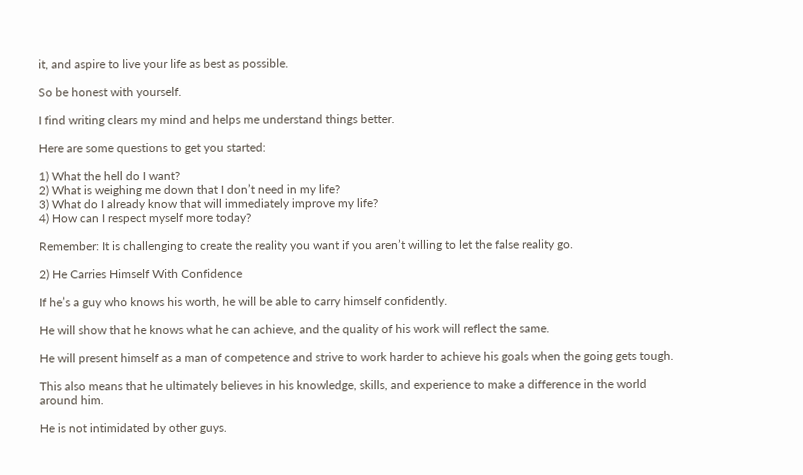it, and aspire to live your life as best as possible.

So be honest with yourself.

I find writing clears my mind and helps me understand things better.

Here are some questions to get you started:

1) What the hell do I want?
2) What is weighing me down that I don’t need in my life?
3) What do I already know that will immediately improve my life?
4) How can I respect myself more today?

Remember: It is challenging to create the reality you want if you aren’t willing to let the false reality go.

2) He Carries Himself With Confidence

If he’s a guy who knows his worth, he will be able to carry himself confidently.

He will show that he knows what he can achieve, and the quality of his work will reflect the same.

He will present himself as a man of competence and strive to work harder to achieve his goals when the going gets tough.

This also means that he ultimately believes in his knowledge, skills, and experience to make a difference in the world around him.

He is not intimidated by other guys.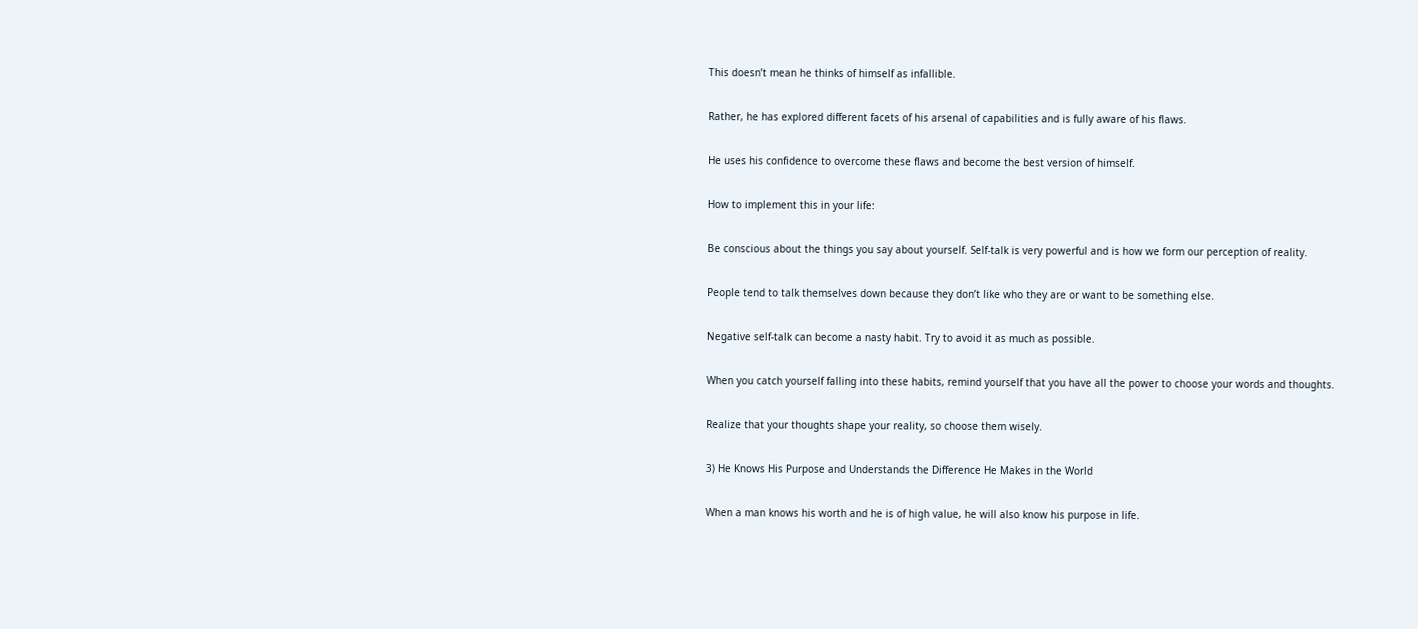This doesn’t mean he thinks of himself as infallible.

Rather, he has explored different facets of his arsenal of capabilities and is fully aware of his flaws.

He uses his confidence to overcome these flaws and become the best version of himself.

How to implement this in your life:

Be conscious about the things you say about yourself. Self-talk is very powerful and is how we form our perception of reality.

People tend to talk themselves down because they don’t like who they are or want to be something else.

Negative self-talk can become a nasty habit. Try to avoid it as much as possible.

When you catch yourself falling into these habits, remind yourself that you have all the power to choose your words and thoughts.

Realize that your thoughts shape your reality, so choose them wisely.

3) He Knows His Purpose and Understands the Difference He Makes in the World

When a man knows his worth and he is of high value, he will also know his purpose in life.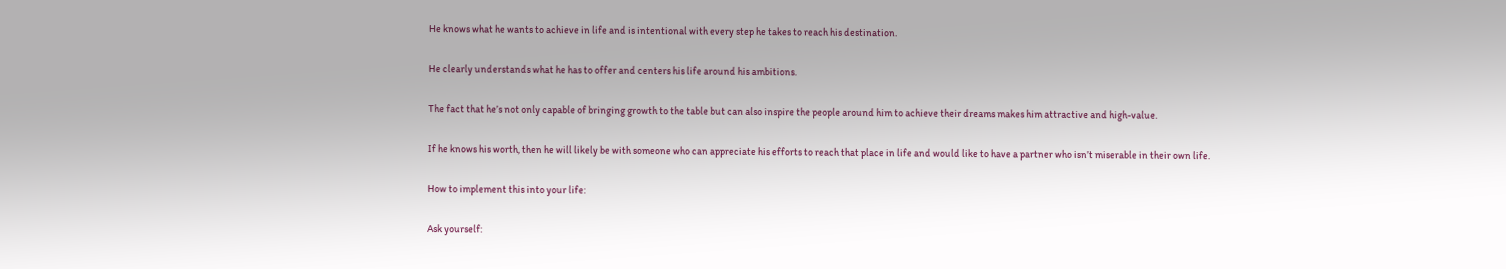He knows what he wants to achieve in life and is intentional with every step he takes to reach his destination.

He clearly understands what he has to offer and centers his life around his ambitions.

The fact that he’s not only capable of bringing growth to the table but can also inspire the people around him to achieve their dreams makes him attractive and high-value.

If he knows his worth, then he will likely be with someone who can appreciate his efforts to reach that place in life and would like to have a partner who isn’t miserable in their own life.

How to implement this into your life:

Ask yourself: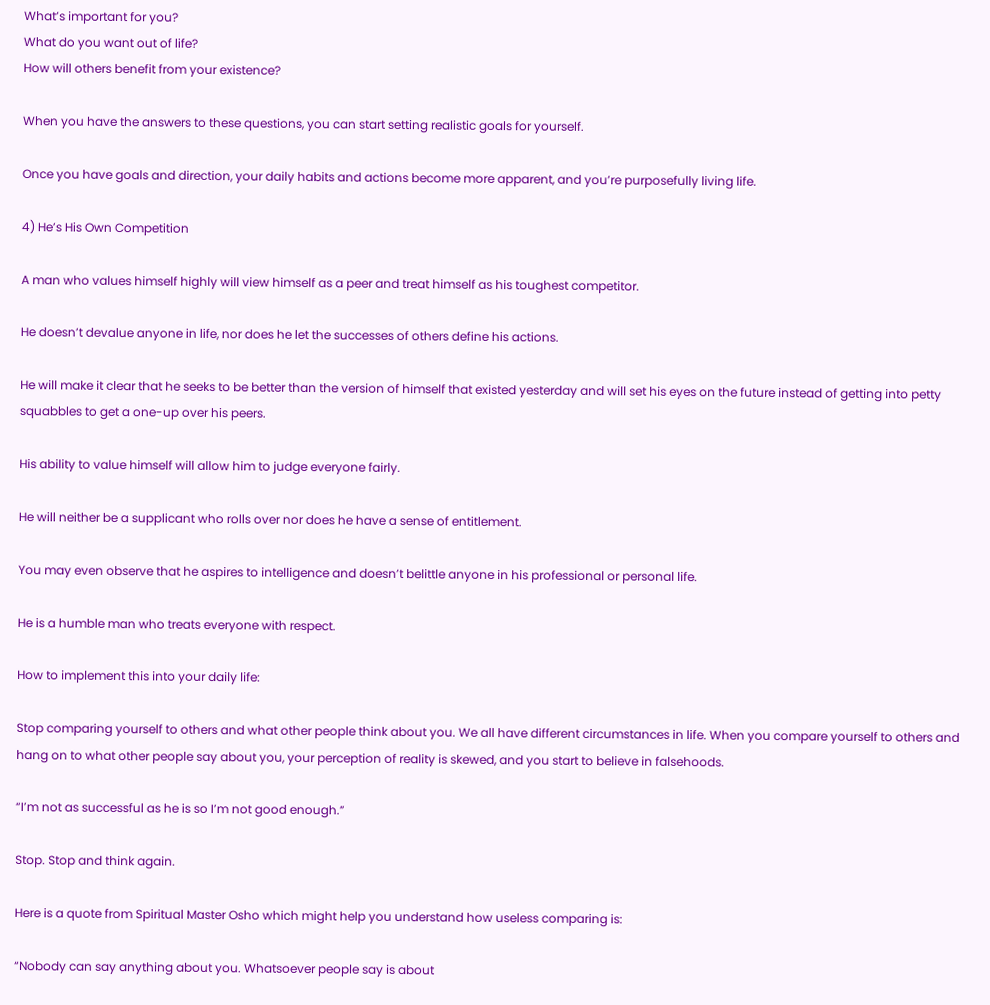What’s important for you?
What do you want out of life?
How will others benefit from your existence?

When you have the answers to these questions, you can start setting realistic goals for yourself.

Once you have goals and direction, your daily habits and actions become more apparent, and you’re purposefully living life.

4) He’s His Own Competition

A man who values himself highly will view himself as a peer and treat himself as his toughest competitor.

He doesn’t devalue anyone in life, nor does he let the successes of others define his actions.

He will make it clear that he seeks to be better than the version of himself that existed yesterday and will set his eyes on the future instead of getting into petty squabbles to get a one-up over his peers.

His ability to value himself will allow him to judge everyone fairly.

He will neither be a supplicant who rolls over nor does he have a sense of entitlement.

You may even observe that he aspires to intelligence and doesn’t belittle anyone in his professional or personal life.

He is a humble man who treats everyone with respect.

How to implement this into your daily life:

Stop comparing yourself to others and what other people think about you. We all have different circumstances in life. When you compare yourself to others and hang on to what other people say about you, your perception of reality is skewed, and you start to believe in falsehoods.

“I’m not as successful as he is so I’m not good enough.”

Stop. Stop and think again.

Here is a quote from Spiritual Master Osho which might help you understand how useless comparing is:

“Nobody can say anything about you. Whatsoever people say is about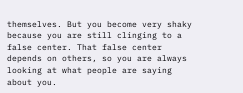themselves. But you become very shaky because you are still clinging to a false center. That false center depends on others, so you are always looking at what people are saying about you.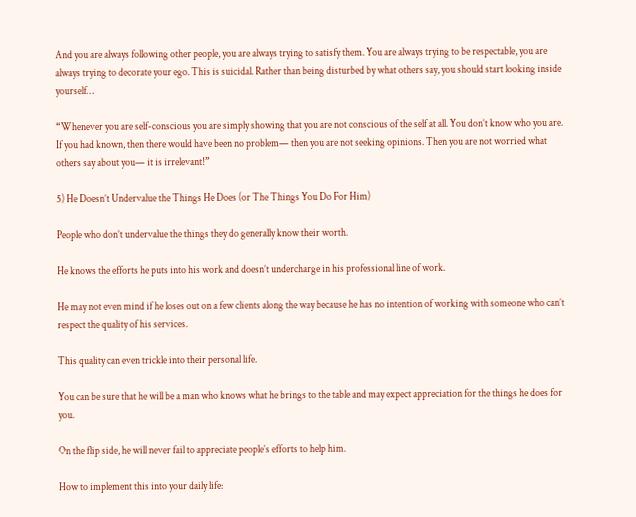And you are always following other people, you are always trying to satisfy them. You are always trying to be respectable, you are always trying to decorate your ego. This is suicidal. Rather than being disturbed by what others say, you should start looking inside yourself…

“Whenever you are self-conscious you are simply showing that you are not conscious of the self at all. You don’t know who you are. If you had known, then there would have been no problem— then you are not seeking opinions. Then you are not worried what others say about you— it is irrelevant!”

5) He Doesn’t Undervalue the Things He Does (or The Things You Do For Him)

People who don’t undervalue the things they do generally know their worth.

He knows the efforts he puts into his work and doesn’t undercharge in his professional line of work.

He may not even mind if he loses out on a few clients along the way because he has no intention of working with someone who can’t respect the quality of his services.

This quality can even trickle into their personal life.

You can be sure that he will be a man who knows what he brings to the table and may expect appreciation for the things he does for you.

On the flip side, he will never fail to appreciate people’s efforts to help him.

How to implement this into your daily life: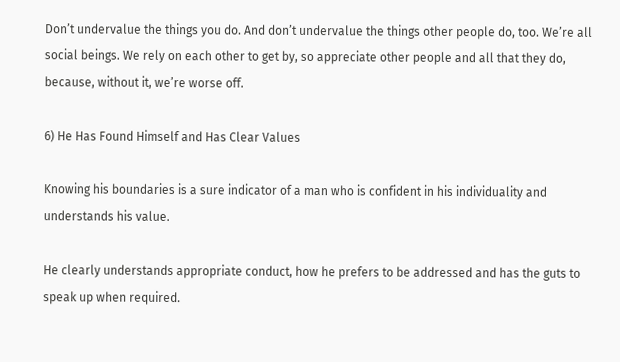Don’t undervalue the things you do. And don’t undervalue the things other people do, too. We’re all social beings. We rely on each other to get by, so appreciate other people and all that they do, because, without it, we’re worse off.

6) He Has Found Himself and Has Clear Values

Knowing his boundaries is a sure indicator of a man who is confident in his individuality and understands his value.

He clearly understands appropriate conduct, how he prefers to be addressed and has the guts to speak up when required.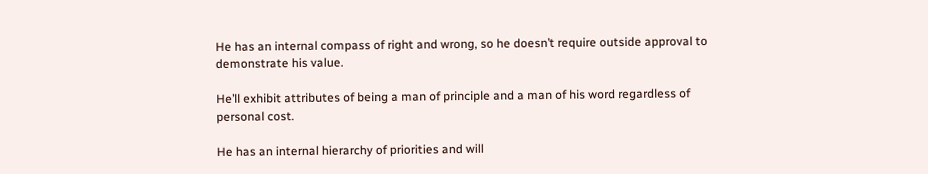He has an internal compass of right and wrong, so he doesn’t require outside approval to demonstrate his value.

He’ll exhibit attributes of being a man of principle and a man of his word regardless of personal cost.

He has an internal hierarchy of priorities and will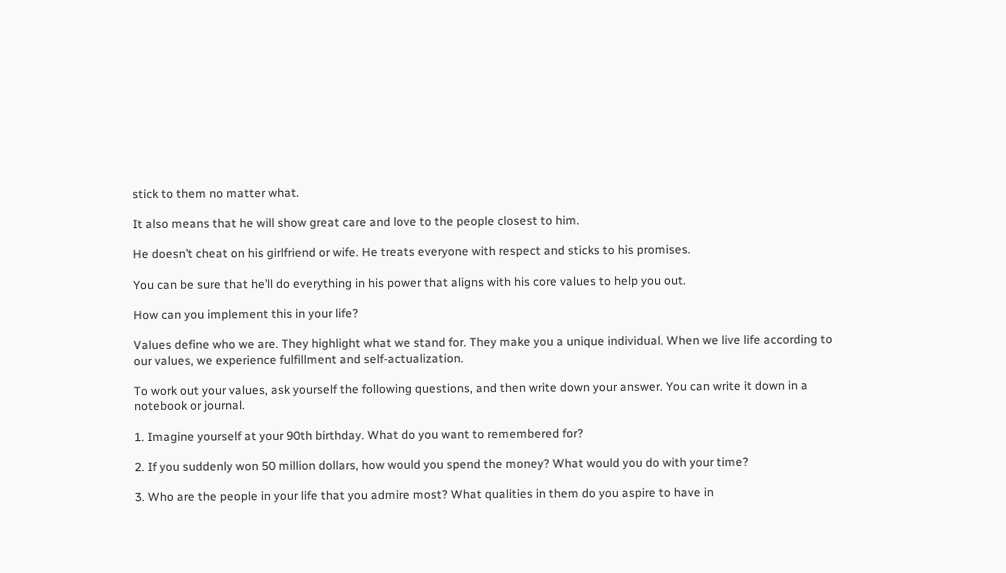stick to them no matter what.

It also means that he will show great care and love to the people closest to him.

He doesn’t cheat on his girlfriend or wife. He treats everyone with respect and sticks to his promises.

You can be sure that he’ll do everything in his power that aligns with his core values to help you out.

How can you implement this in your life?

Values define who we are. They highlight what we stand for. They make you a unique individual. When we live life according to our values, we experience fulfillment and self-actualization.

To work out your values, ask yourself the following questions, and then write down your answer. You can write it down in a notebook or journal.

1. Imagine yourself at your 90th birthday. What do you want to remembered for?

2. If you suddenly won 50 million dollars, how would you spend the money? What would you do with your time?

3. Who are the people in your life that you admire most? What qualities in them do you aspire to have in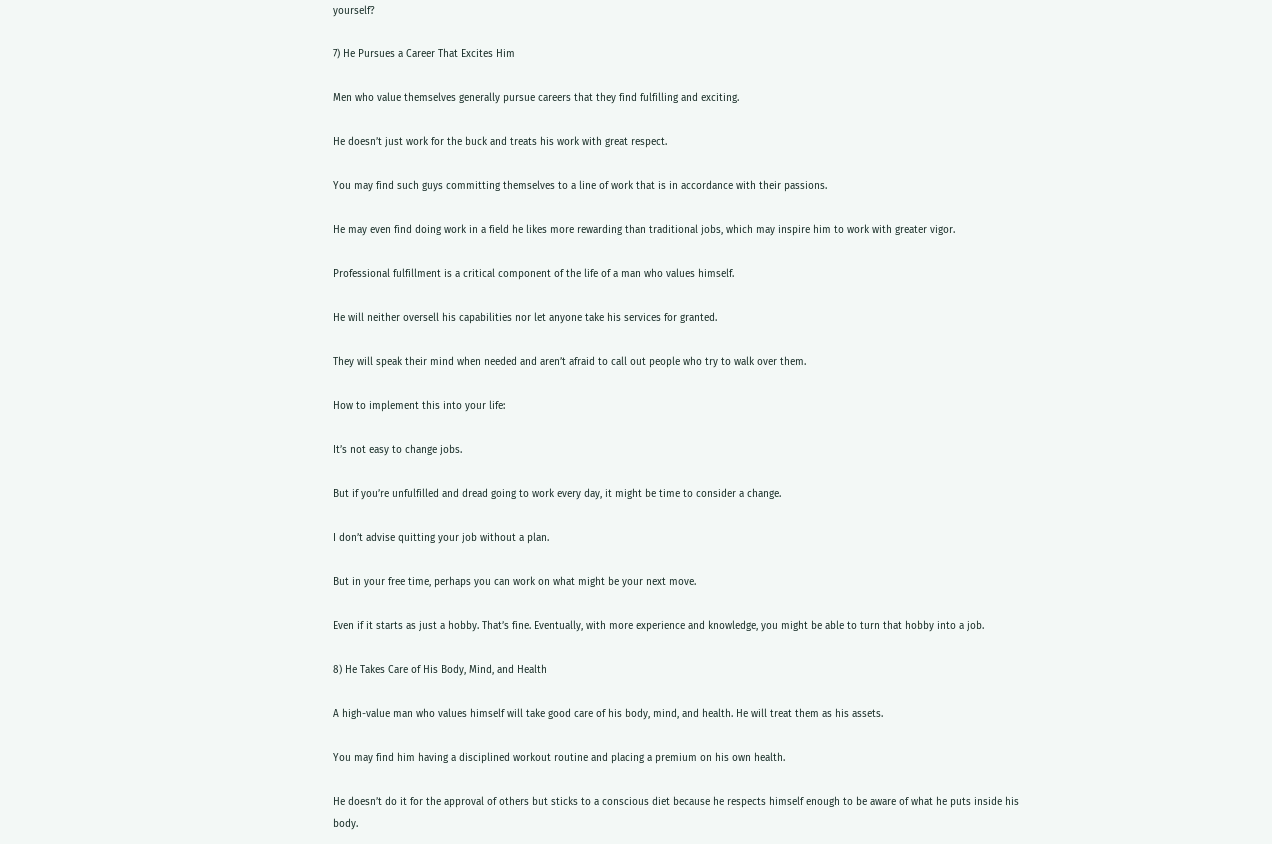yourself?

7) He Pursues a Career That Excites Him

Men who value themselves generally pursue careers that they find fulfilling and exciting.

He doesn’t just work for the buck and treats his work with great respect.

You may find such guys committing themselves to a line of work that is in accordance with their passions.

He may even find doing work in a field he likes more rewarding than traditional jobs, which may inspire him to work with greater vigor.

Professional fulfillment is a critical component of the life of a man who values himself.

He will neither oversell his capabilities nor let anyone take his services for granted.

They will speak their mind when needed and aren’t afraid to call out people who try to walk over them.

How to implement this into your life:

It’s not easy to change jobs.

But if you’re unfulfilled and dread going to work every day, it might be time to consider a change.

I don’t advise quitting your job without a plan.

But in your free time, perhaps you can work on what might be your next move.

Even if it starts as just a hobby. That’s fine. Eventually, with more experience and knowledge, you might be able to turn that hobby into a job.

8) He Takes Care of His Body, Mind, and Health

A high-value man who values himself will take good care of his body, mind, and health. He will treat them as his assets.

You may find him having a disciplined workout routine and placing a premium on his own health.

He doesn’t do it for the approval of others but sticks to a conscious diet because he respects himself enough to be aware of what he puts inside his body.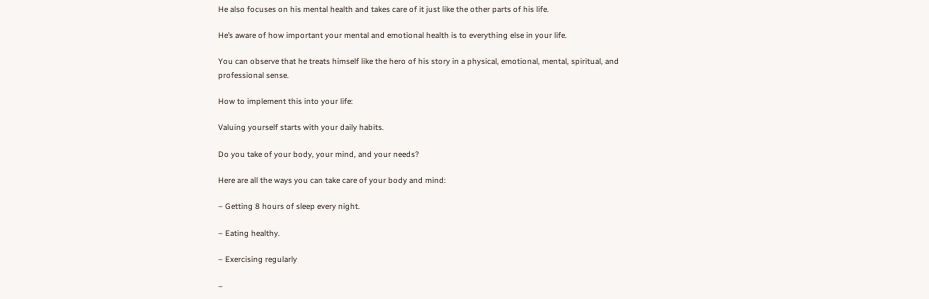He also focuses on his mental health and takes care of it just like the other parts of his life.

He’s aware of how important your mental and emotional health is to everything else in your life.

You can observe that he treats himself like the hero of his story in a physical, emotional, mental, spiritual, and professional sense.

How to implement this into your life:

Valuing yourself starts with your daily habits.

Do you take of your body, your mind, and your needs?

Here are all the ways you can take care of your body and mind:

– Getting 8 hours of sleep every night.

– Eating healthy.

– Exercising regularly

–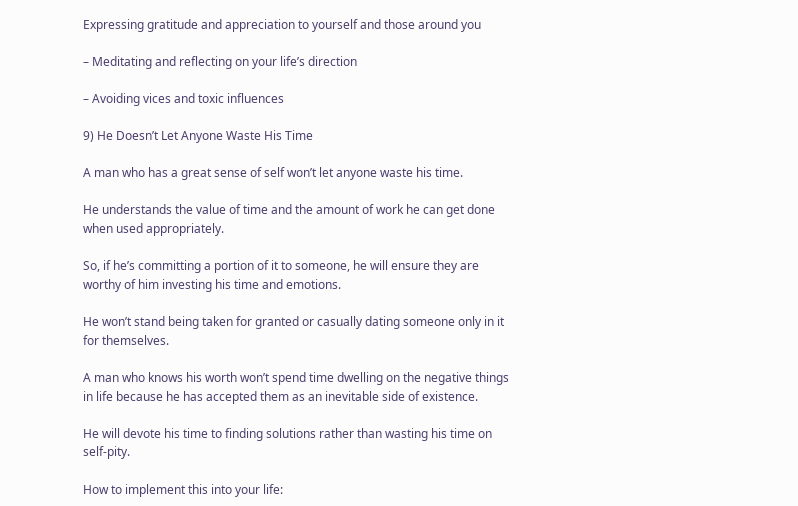Expressing gratitude and appreciation to yourself and those around you

– Meditating and reflecting on your life’s direction

– Avoiding vices and toxic influences

9) He Doesn’t Let Anyone Waste His Time

A man who has a great sense of self won’t let anyone waste his time.

He understands the value of time and the amount of work he can get done when used appropriately.

So, if he’s committing a portion of it to someone, he will ensure they are worthy of him investing his time and emotions.

He won’t stand being taken for granted or casually dating someone only in it for themselves.

A man who knows his worth won’t spend time dwelling on the negative things in life because he has accepted them as an inevitable side of existence.

He will devote his time to finding solutions rather than wasting his time on self-pity.

How to implement this into your life: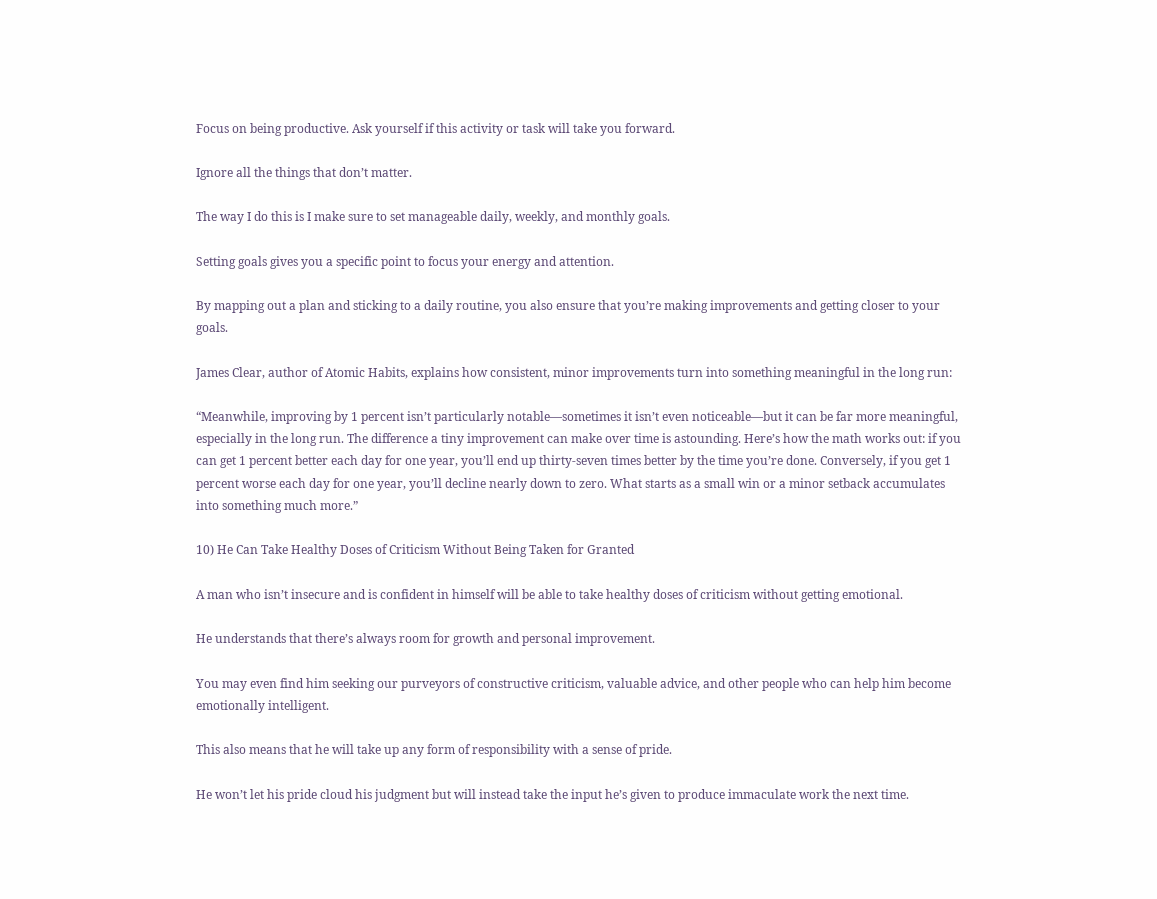Focus on being productive. Ask yourself if this activity or task will take you forward.

Ignore all the things that don’t matter.

The way I do this is I make sure to set manageable daily, weekly, and monthly goals.

Setting goals gives you a specific point to focus your energy and attention.

By mapping out a plan and sticking to a daily routine, you also ensure that you’re making improvements and getting closer to your goals.

James Clear, author of Atomic Habits, explains how consistent, minor improvements turn into something meaningful in the long run:

“Meanwhile, improving by 1 percent isn’t particularly notable—sometimes it isn’t even noticeable—but it can be far more meaningful, especially in the long run. The difference a tiny improvement can make over time is astounding. Here’s how the math works out: if you can get 1 percent better each day for one year, you’ll end up thirty-seven times better by the time you’re done. Conversely, if you get 1 percent worse each day for one year, you’ll decline nearly down to zero. What starts as a small win or a minor setback accumulates into something much more.”

10) He Can Take Healthy Doses of Criticism Without Being Taken for Granted

A man who isn’t insecure and is confident in himself will be able to take healthy doses of criticism without getting emotional.

He understands that there’s always room for growth and personal improvement.

You may even find him seeking our purveyors of constructive criticism, valuable advice, and other people who can help him become emotionally intelligent.

This also means that he will take up any form of responsibility with a sense of pride.

He won’t let his pride cloud his judgment but will instead take the input he’s given to produce immaculate work the next time.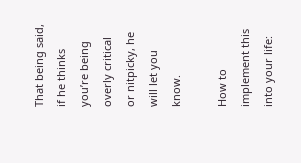That being said, if he thinks you’re being overly critical or nitpicky, he will let you know.

How to implement this into your life: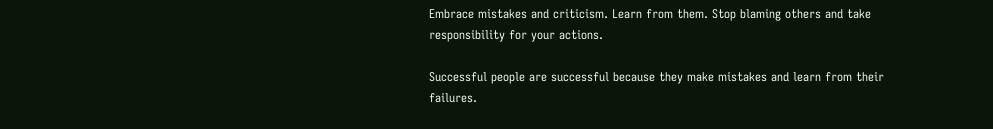Embrace mistakes and criticism. Learn from them. Stop blaming others and take responsibility for your actions.

Successful people are successful because they make mistakes and learn from their failures.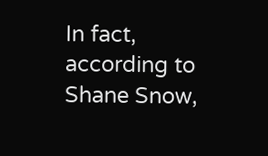In fact, according to Shane Snow,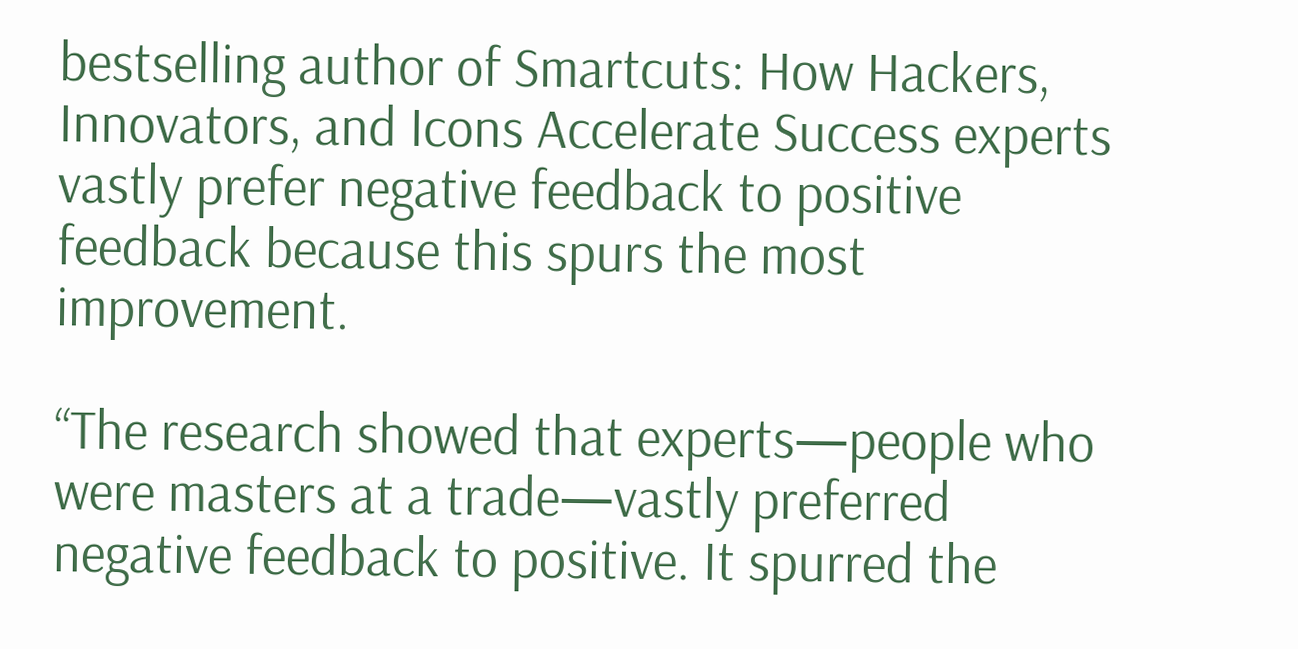bestselling author of Smartcuts: How Hackers, Innovators, and Icons Accelerate Success experts vastly prefer negative feedback to positive feedback because this spurs the most improvement.

“The research showed that experts—people who were masters at a trade—vastly preferred negative feedback to positive. It spurred the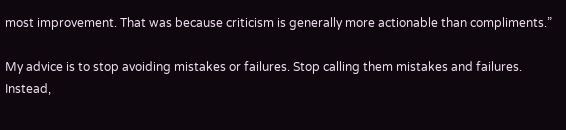most improvement. That was because criticism is generally more actionable than compliments.”

My advice is to stop avoiding mistakes or failures. Stop calling them mistakes and failures. Instead,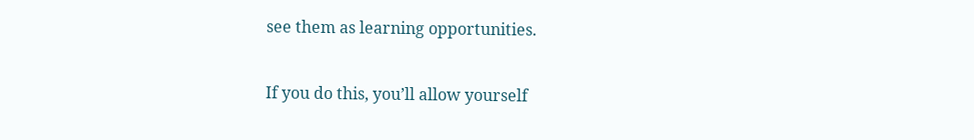see them as learning opportunities.

If you do this, you’ll allow yourself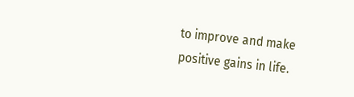to improve and make positive gains in life.